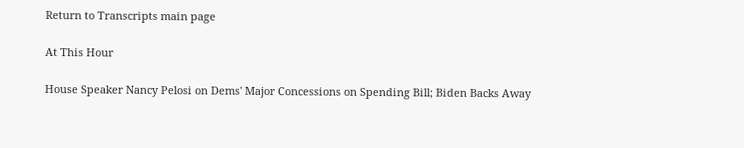Return to Transcripts main page

At This Hour

House Speaker Nancy Pelosi on Dems' Major Concessions on Spending Bill; Biden Backs Away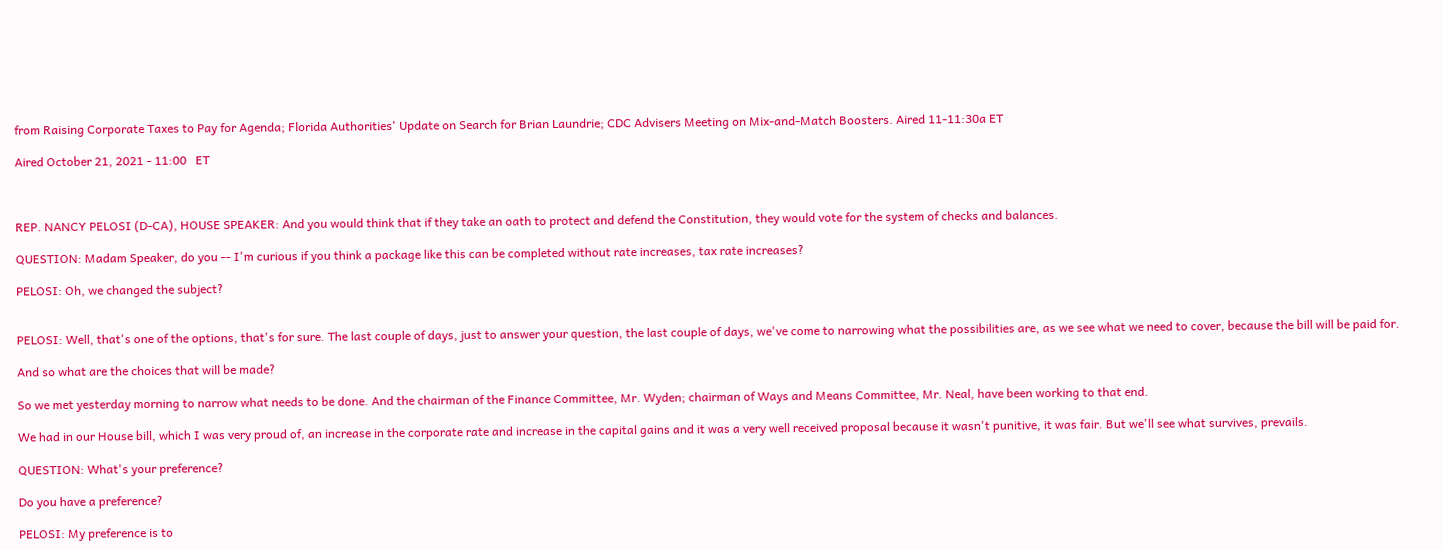from Raising Corporate Taxes to Pay for Agenda; Florida Authorities' Update on Search for Brian Laundrie; CDC Advisers Meeting on Mix-and-Match Boosters. Aired 11-11:30a ET

Aired October 21, 2021 - 11:00   ET



REP. NANCY PELOSI (D-CA), HOUSE SPEAKER: And you would think that if they take an oath to protect and defend the Constitution, they would vote for the system of checks and balances.

QUESTION: Madam Speaker, do you -- I'm curious if you think a package like this can be completed without rate increases, tax rate increases?

PELOSI: Oh, we changed the subject?


PELOSI: Well, that's one of the options, that's for sure. The last couple of days, just to answer your question, the last couple of days, we've come to narrowing what the possibilities are, as we see what we need to cover, because the bill will be paid for.

And so what are the choices that will be made?

So we met yesterday morning to narrow what needs to be done. And the chairman of the Finance Committee, Mr. Wyden; chairman of Ways and Means Committee, Mr. Neal, have been working to that end.

We had in our House bill, which I was very proud of, an increase in the corporate rate and increase in the capital gains and it was a very well received proposal because it wasn't punitive, it was fair. But we'll see what survives, prevails.

QUESTION: What's your preference?

Do you have a preference?

PELOSI: My preference is to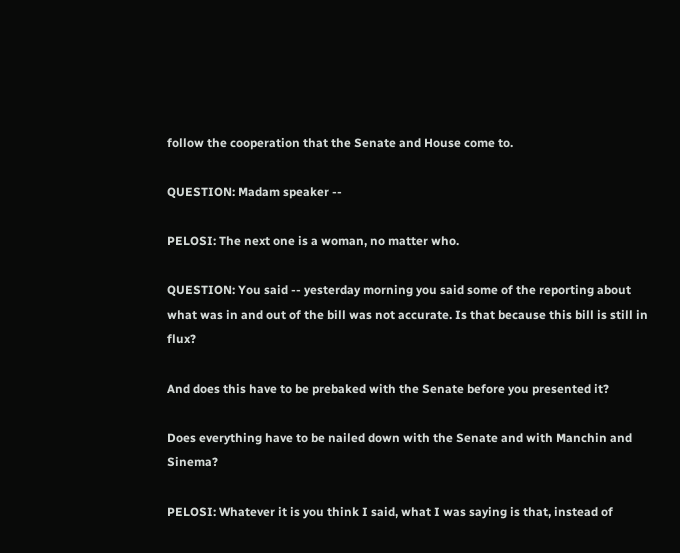follow the cooperation that the Senate and House come to.

QUESTION: Madam speaker --

PELOSI: The next one is a woman, no matter who.

QUESTION: You said -- yesterday morning you said some of the reporting about what was in and out of the bill was not accurate. Is that because this bill is still in flux?

And does this have to be prebaked with the Senate before you presented it?

Does everything have to be nailed down with the Senate and with Manchin and Sinema?

PELOSI: Whatever it is you think I said, what I was saying is that, instead of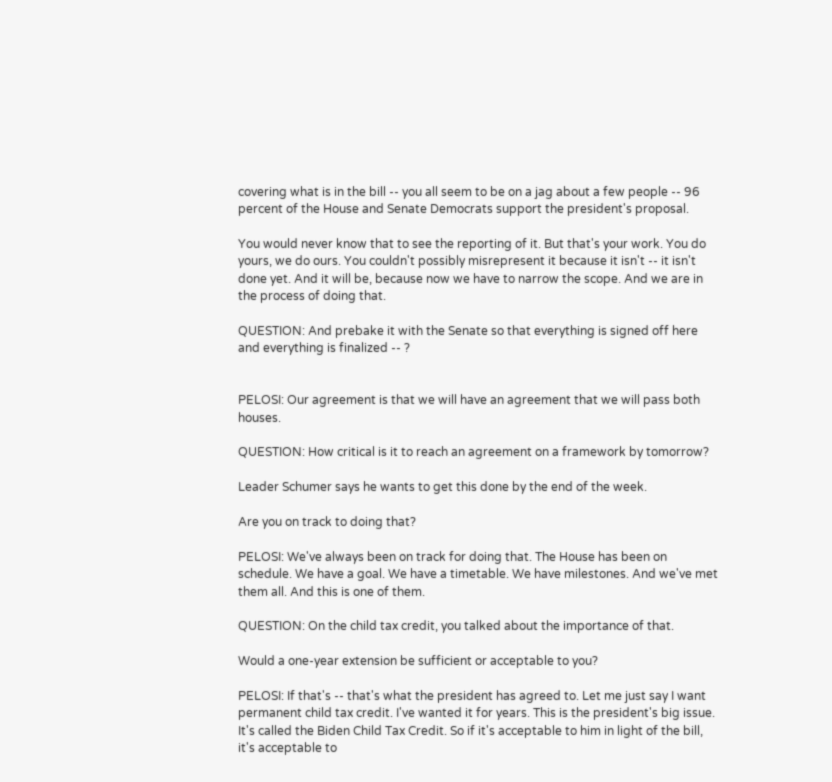covering what is in the bill -- you all seem to be on a jag about a few people -- 96 percent of the House and Senate Democrats support the president's proposal.

You would never know that to see the reporting of it. But that's your work. You do yours, we do ours. You couldn't possibly misrepresent it because it isn't -- it isn't done yet. And it will be, because now we have to narrow the scope. And we are in the process of doing that.

QUESTION: And prebake it with the Senate so that everything is signed off here and everything is finalized -- ?


PELOSI: Our agreement is that we will have an agreement that we will pass both houses.

QUESTION: How critical is it to reach an agreement on a framework by tomorrow?

Leader Schumer says he wants to get this done by the end of the week.

Are you on track to doing that?

PELOSI: We've always been on track for doing that. The House has been on schedule. We have a goal. We have a timetable. We have milestones. And we've met them all. And this is one of them.

QUESTION: On the child tax credit, you talked about the importance of that.

Would a one-year extension be sufficient or acceptable to you?

PELOSI: If that's -- that's what the president has agreed to. Let me just say I want permanent child tax credit. I've wanted it for years. This is the president's big issue. It's called the Biden Child Tax Credit. So if it's acceptable to him in light of the bill, it's acceptable to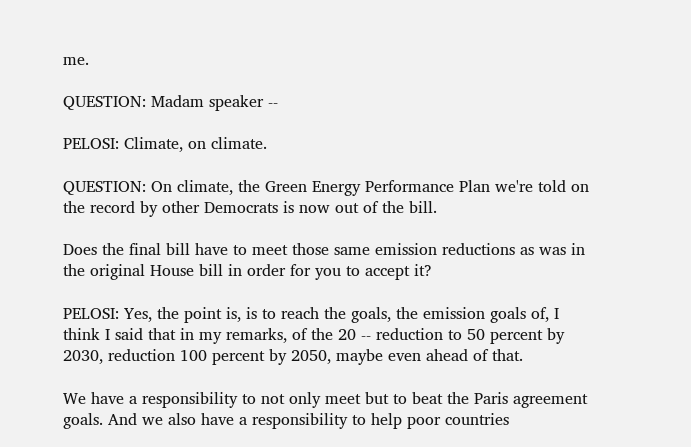me.

QUESTION: Madam speaker --

PELOSI: Climate, on climate.

QUESTION: On climate, the Green Energy Performance Plan we're told on the record by other Democrats is now out of the bill.

Does the final bill have to meet those same emission reductions as was in the original House bill in order for you to accept it?

PELOSI: Yes, the point is, is to reach the goals, the emission goals of, I think I said that in my remarks, of the 20 -- reduction to 50 percent by 2030, reduction 100 percent by 2050, maybe even ahead of that.

We have a responsibility to not only meet but to beat the Paris agreement goals. And we also have a responsibility to help poor countries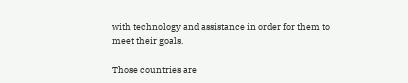with technology and assistance in order for them to meet their goals.

Those countries are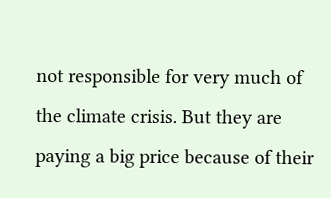not responsible for very much of the climate crisis. But they are paying a big price because of their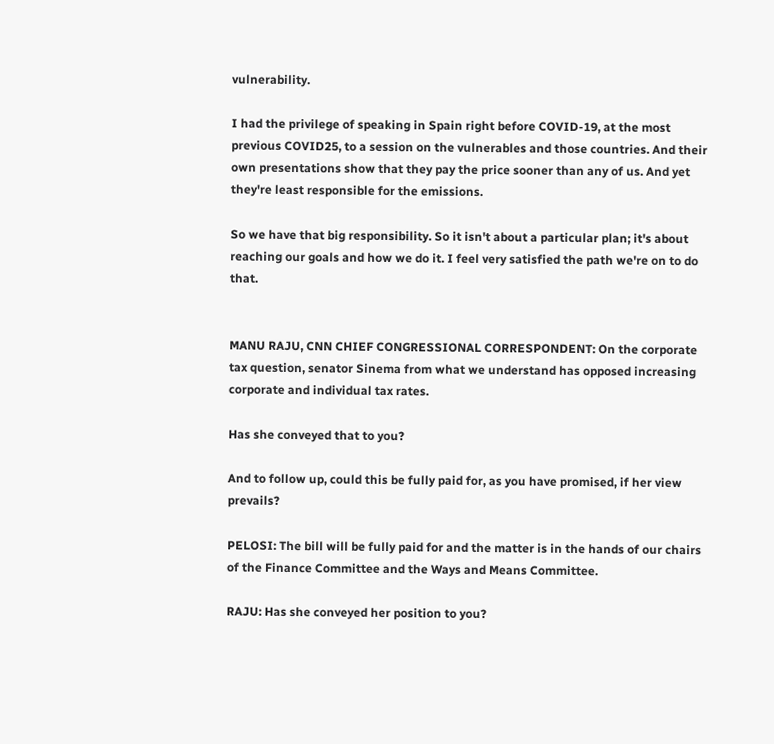vulnerability.

I had the privilege of speaking in Spain right before COVID-19, at the most previous COVID25, to a session on the vulnerables and those countries. And their own presentations show that they pay the price sooner than any of us. And yet they're least responsible for the emissions.

So we have that big responsibility. So it isn't about a particular plan; it's about reaching our goals and how we do it. I feel very satisfied the path we're on to do that.


MANU RAJU, CNN CHIEF CONGRESSIONAL CORRESPONDENT: On the corporate tax question, senator Sinema from what we understand has opposed increasing corporate and individual tax rates.

Has she conveyed that to you?

And to follow up, could this be fully paid for, as you have promised, if her view prevails?

PELOSI: The bill will be fully paid for and the matter is in the hands of our chairs of the Finance Committee and the Ways and Means Committee.

RAJU: Has she conveyed her position to you?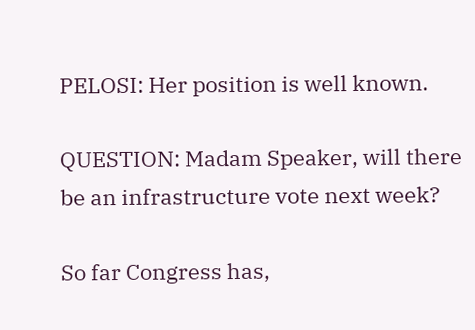PELOSI: Her position is well known.

QUESTION: Madam Speaker, will there be an infrastructure vote next week?

So far Congress has,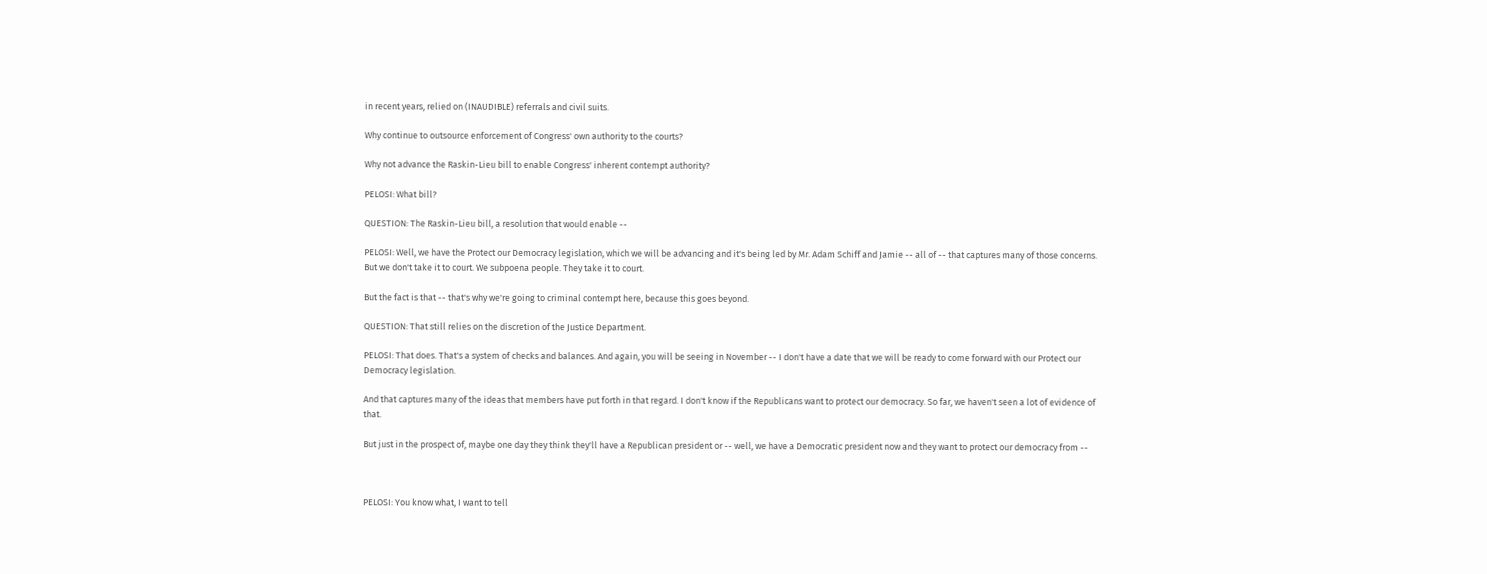in recent years, relied on (INAUDIBLE) referrals and civil suits.

Why continue to outsource enforcement of Congress' own authority to the courts?

Why not advance the Raskin-Lieu bill to enable Congress' inherent contempt authority?

PELOSI: What bill?

QUESTION: The Raskin-Lieu bill, a resolution that would enable --

PELOSI: Well, we have the Protect our Democracy legislation, which we will be advancing and it's being led by Mr. Adam Schiff and Jamie -- all of -- that captures many of those concerns. But we don't take it to court. We subpoena people. They take it to court.

But the fact is that -- that's why we're going to criminal contempt here, because this goes beyond.

QUESTION: That still relies on the discretion of the Justice Department.

PELOSI: That does. That's a system of checks and balances. And again, you will be seeing in November -- I don't have a date that we will be ready to come forward with our Protect our Democracy legislation.

And that captures many of the ideas that members have put forth in that regard. I don't know if the Republicans want to protect our democracy. So far, we haven't seen a lot of evidence of that.

But just in the prospect of, maybe one day they think they'll have a Republican president or -- well, we have a Democratic president now and they want to protect our democracy from --



PELOSI: You know what, I want to tell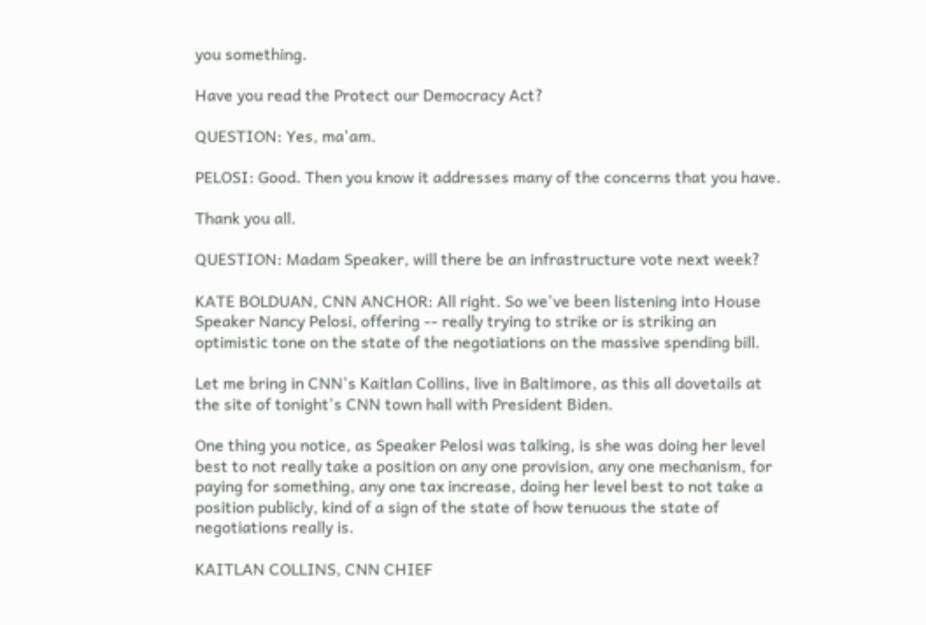you something.

Have you read the Protect our Democracy Act?

QUESTION: Yes, ma'am.

PELOSI: Good. Then you know it addresses many of the concerns that you have.

Thank you all.

QUESTION: Madam Speaker, will there be an infrastructure vote next week?

KATE BOLDUAN, CNN ANCHOR: All right. So we've been listening into House Speaker Nancy Pelosi, offering -- really trying to strike or is striking an optimistic tone on the state of the negotiations on the massive spending bill.

Let me bring in CNN's Kaitlan Collins, live in Baltimore, as this all dovetails at the site of tonight's CNN town hall with President Biden.

One thing you notice, as Speaker Pelosi was talking, is she was doing her level best to not really take a position on any one provision, any one mechanism, for paying for something, any one tax increase, doing her level best to not take a position publicly, kind of a sign of the state of how tenuous the state of negotiations really is.

KAITLAN COLLINS, CNN CHIEF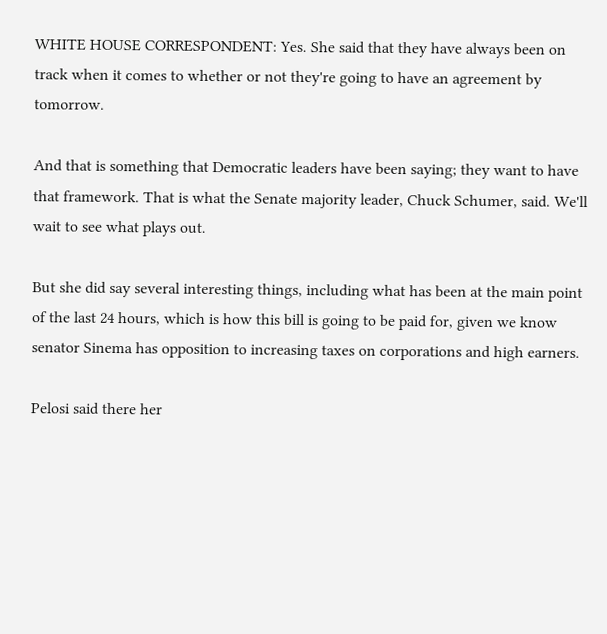WHITE HOUSE CORRESPONDENT: Yes. She said that they have always been on track when it comes to whether or not they're going to have an agreement by tomorrow.

And that is something that Democratic leaders have been saying; they want to have that framework. That is what the Senate majority leader, Chuck Schumer, said. We'll wait to see what plays out.

But she did say several interesting things, including what has been at the main point of the last 24 hours, which is how this bill is going to be paid for, given we know senator Sinema has opposition to increasing taxes on corporations and high earners.

Pelosi said there her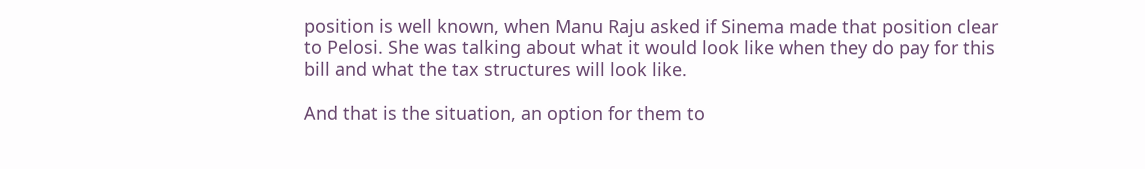position is well known, when Manu Raju asked if Sinema made that position clear to Pelosi. She was talking about what it would look like when they do pay for this bill and what the tax structures will look like.

And that is the situation, an option for them to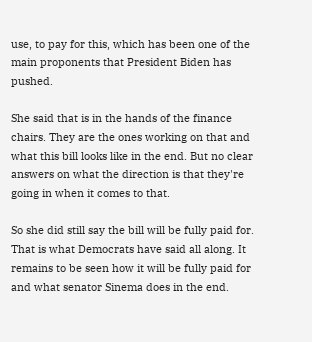use, to pay for this, which has been one of the main proponents that President Biden has pushed.

She said that is in the hands of the finance chairs. They are the ones working on that and what this bill looks like in the end. But no clear answers on what the direction is that they're going in when it comes to that.

So she did still say the bill will be fully paid for. That is what Democrats have said all along. It remains to be seen how it will be fully paid for and what senator Sinema does in the end.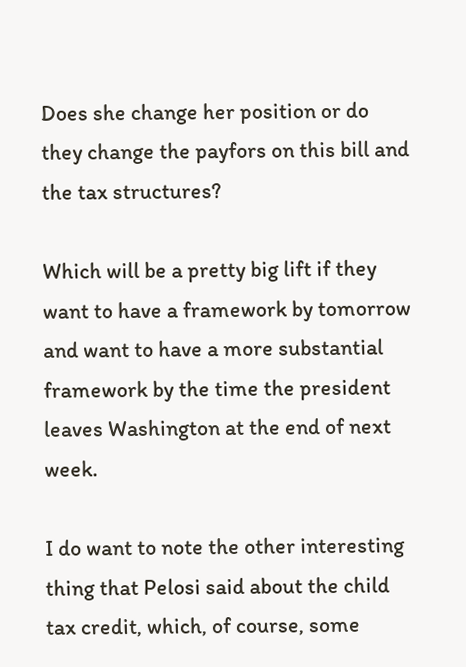Does she change her position or do they change the payfors on this bill and the tax structures?

Which will be a pretty big lift if they want to have a framework by tomorrow and want to have a more substantial framework by the time the president leaves Washington at the end of next week.

I do want to note the other interesting thing that Pelosi said about the child tax credit, which, of course, some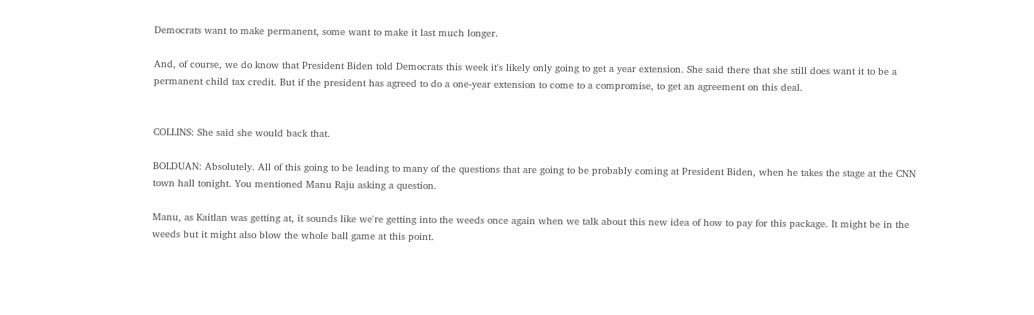Democrats want to make permanent, some want to make it last much longer.

And, of course, we do know that President Biden told Democrats this week it's likely only going to get a year extension. She said there that she still does want it to be a permanent child tax credit. But if the president has agreed to do a one-year extension to come to a compromise, to get an agreement on this deal.


COLLINS: She said she would back that.

BOLDUAN: Absolutely. All of this going to be leading to many of the questions that are going to be probably coming at President Biden, when he takes the stage at the CNN town hall tonight. You mentioned Manu Raju asking a question.

Manu, as Kaitlan was getting at, it sounds like we're getting into the weeds once again when we talk about this new idea of how to pay for this package. It might be in the weeds but it might also blow the whole ball game at this point.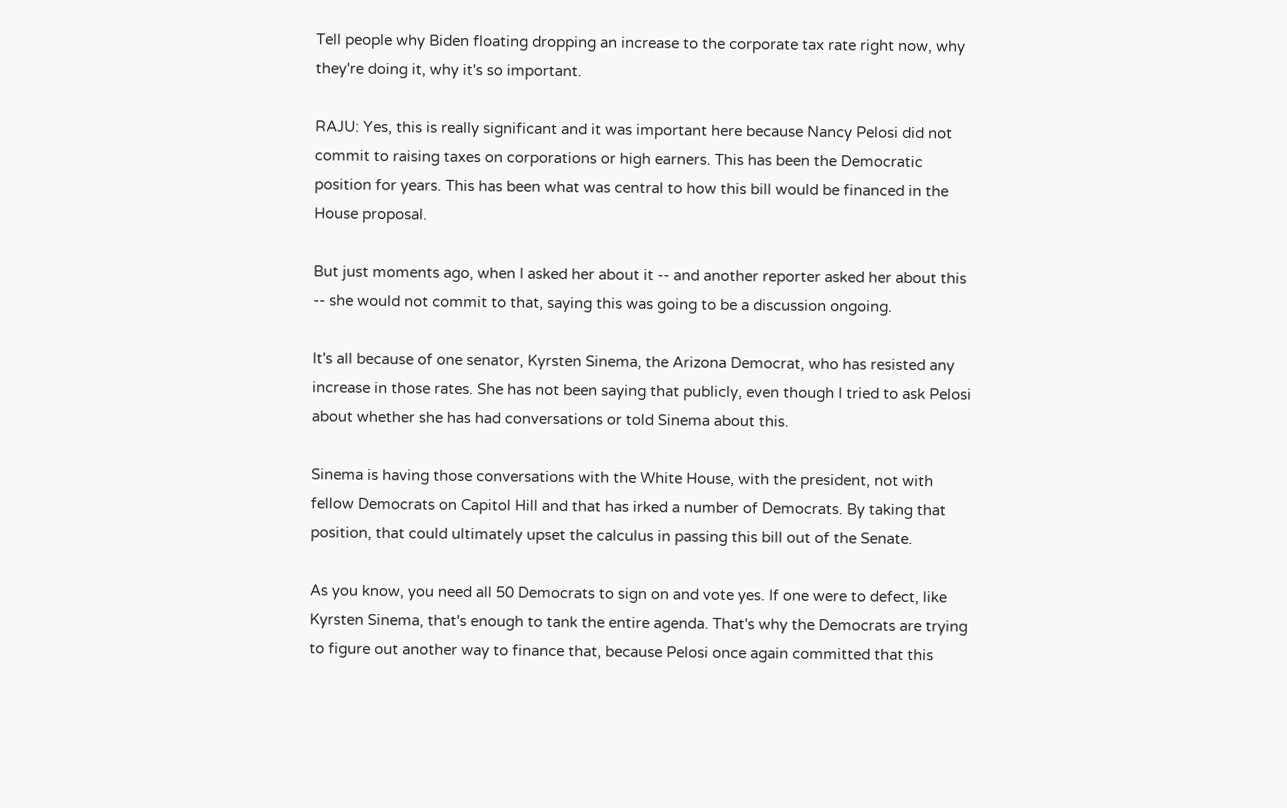Tell people why Biden floating dropping an increase to the corporate tax rate right now, why they're doing it, why it's so important.

RAJU: Yes, this is really significant and it was important here because Nancy Pelosi did not commit to raising taxes on corporations or high earners. This has been the Democratic position for years. This has been what was central to how this bill would be financed in the House proposal.

But just moments ago, when I asked her about it -- and another reporter asked her about this -- she would not commit to that, saying this was going to be a discussion ongoing.

It's all because of one senator, Kyrsten Sinema, the Arizona Democrat, who has resisted any increase in those rates. She has not been saying that publicly, even though I tried to ask Pelosi about whether she has had conversations or told Sinema about this.

Sinema is having those conversations with the White House, with the president, not with fellow Democrats on Capitol Hill and that has irked a number of Democrats. By taking that position, that could ultimately upset the calculus in passing this bill out of the Senate.

As you know, you need all 50 Democrats to sign on and vote yes. If one were to defect, like Kyrsten Sinema, that's enough to tank the entire agenda. That's why the Democrats are trying to figure out another way to finance that, because Pelosi once again committed that this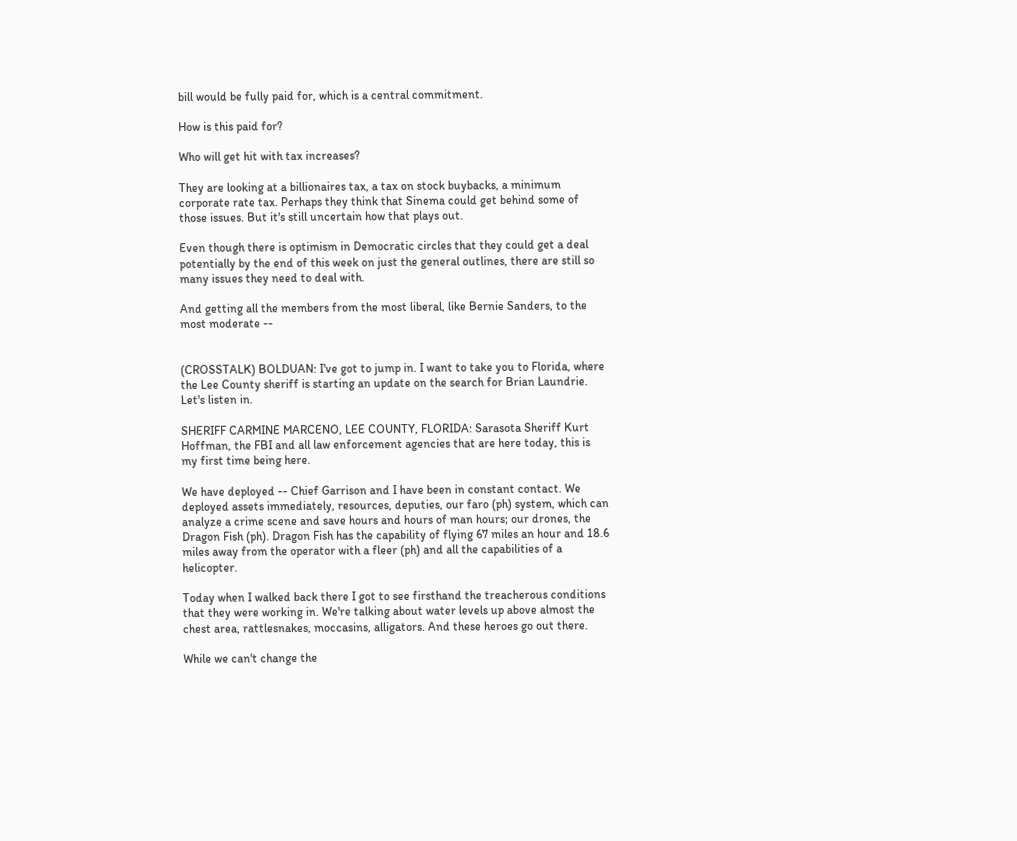bill would be fully paid for, which is a central commitment.

How is this paid for?

Who will get hit with tax increases?

They are looking at a billionaires tax, a tax on stock buybacks, a minimum corporate rate tax. Perhaps they think that Sinema could get behind some of those issues. But it's still uncertain how that plays out.

Even though there is optimism in Democratic circles that they could get a deal potentially by the end of this week on just the general outlines, there are still so many issues they need to deal with.

And getting all the members from the most liberal, like Bernie Sanders, to the most moderate --


(CROSSTALK) BOLDUAN: I've got to jump in. I want to take you to Florida, where the Lee County sheriff is starting an update on the search for Brian Laundrie. Let's listen in.

SHERIFF CARMINE MARCENO, LEE COUNTY, FLORIDA: Sarasota Sheriff Kurt Hoffman, the FBI and all law enforcement agencies that are here today, this is my first time being here.

We have deployed -- Chief Garrison and I have been in constant contact. We deployed assets immediately, resources, deputies, our faro (ph) system, which can analyze a crime scene and save hours and hours of man hours; our drones, the Dragon Fish (ph). Dragon Fish has the capability of flying 67 miles an hour and 18.6 miles away from the operator with a fleer (ph) and all the capabilities of a helicopter.

Today when I walked back there I got to see firsthand the treacherous conditions that they were working in. We're talking about water levels up above almost the chest area, rattlesnakes, moccasins, alligators. And these heroes go out there.

While we can't change the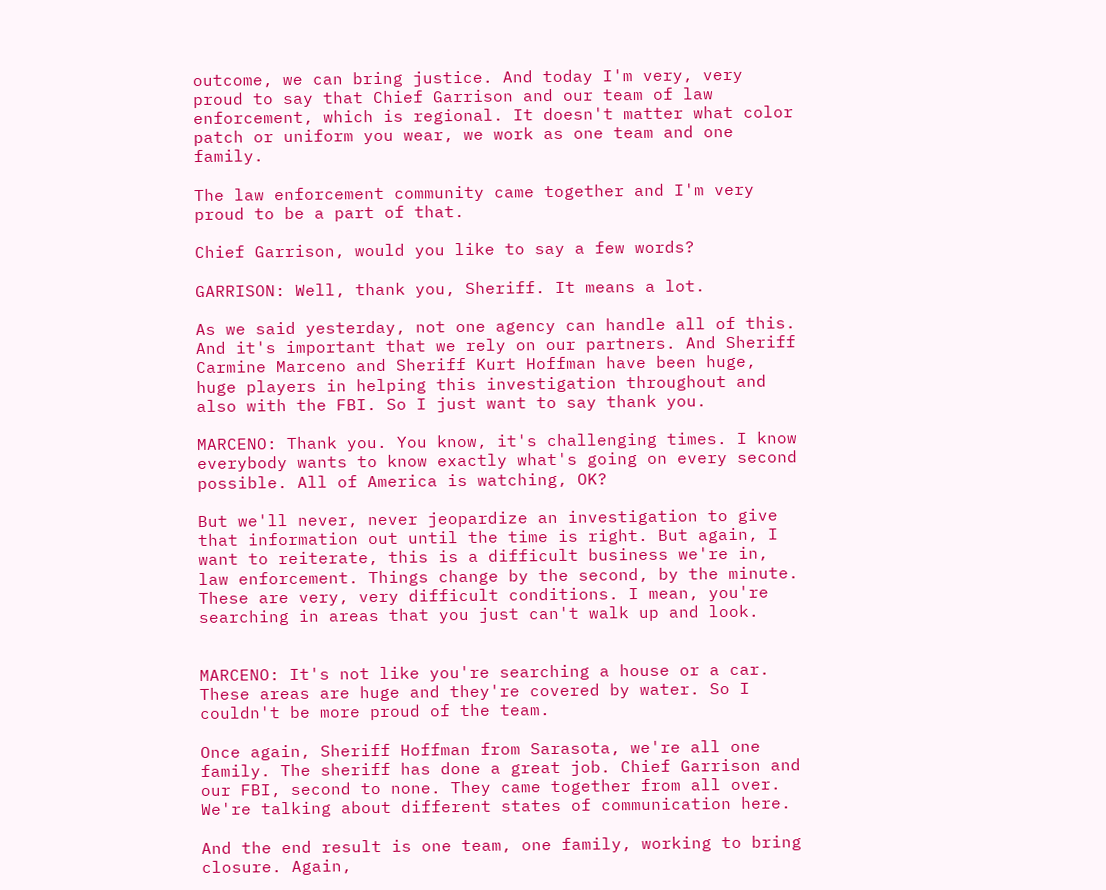outcome, we can bring justice. And today I'm very, very proud to say that Chief Garrison and our team of law enforcement, which is regional. It doesn't matter what color patch or uniform you wear, we work as one team and one family.

The law enforcement community came together and I'm very proud to be a part of that.

Chief Garrison, would you like to say a few words?

GARRISON: Well, thank you, Sheriff. It means a lot.

As we said yesterday, not one agency can handle all of this. And it's important that we rely on our partners. And Sheriff Carmine Marceno and Sheriff Kurt Hoffman have been huge, huge players in helping this investigation throughout and also with the FBI. So I just want to say thank you.

MARCENO: Thank you. You know, it's challenging times. I know everybody wants to know exactly what's going on every second possible. All of America is watching, OK?

But we'll never, never jeopardize an investigation to give that information out until the time is right. But again, I want to reiterate, this is a difficult business we're in, law enforcement. Things change by the second, by the minute. These are very, very difficult conditions. I mean, you're searching in areas that you just can't walk up and look.


MARCENO: It's not like you're searching a house or a car. These areas are huge and they're covered by water. So I couldn't be more proud of the team.

Once again, Sheriff Hoffman from Sarasota, we're all one family. The sheriff has done a great job. Chief Garrison and our FBI, second to none. They came together from all over. We're talking about different states of communication here.

And the end result is one team, one family, working to bring closure. Again,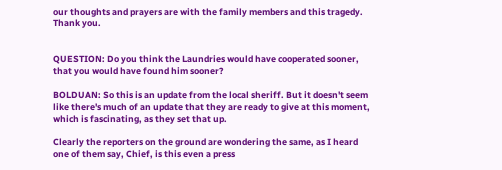our thoughts and prayers are with the family members and this tragedy. Thank you.


QUESTION: Do you think the Laundries would have cooperated sooner, that you would have found him sooner?

BOLDUAN: So this is an update from the local sheriff. But it doesn't seem like there's much of an update that they are ready to give at this moment, which is fascinating, as they set that up.

Clearly the reporters on the ground are wondering the same, as I heard one of them say, Chief, is this even a press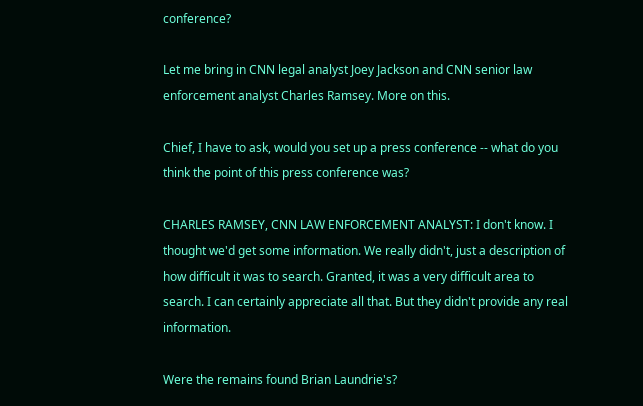conference?

Let me bring in CNN legal analyst Joey Jackson and CNN senior law enforcement analyst Charles Ramsey. More on this.

Chief, I have to ask, would you set up a press conference -- what do you think the point of this press conference was?

CHARLES RAMSEY, CNN LAW ENFORCEMENT ANALYST: I don't know. I thought we'd get some information. We really didn't, just a description of how difficult it was to search. Granted, it was a very difficult area to search. I can certainly appreciate all that. But they didn't provide any real information.

Were the remains found Brian Laundrie's?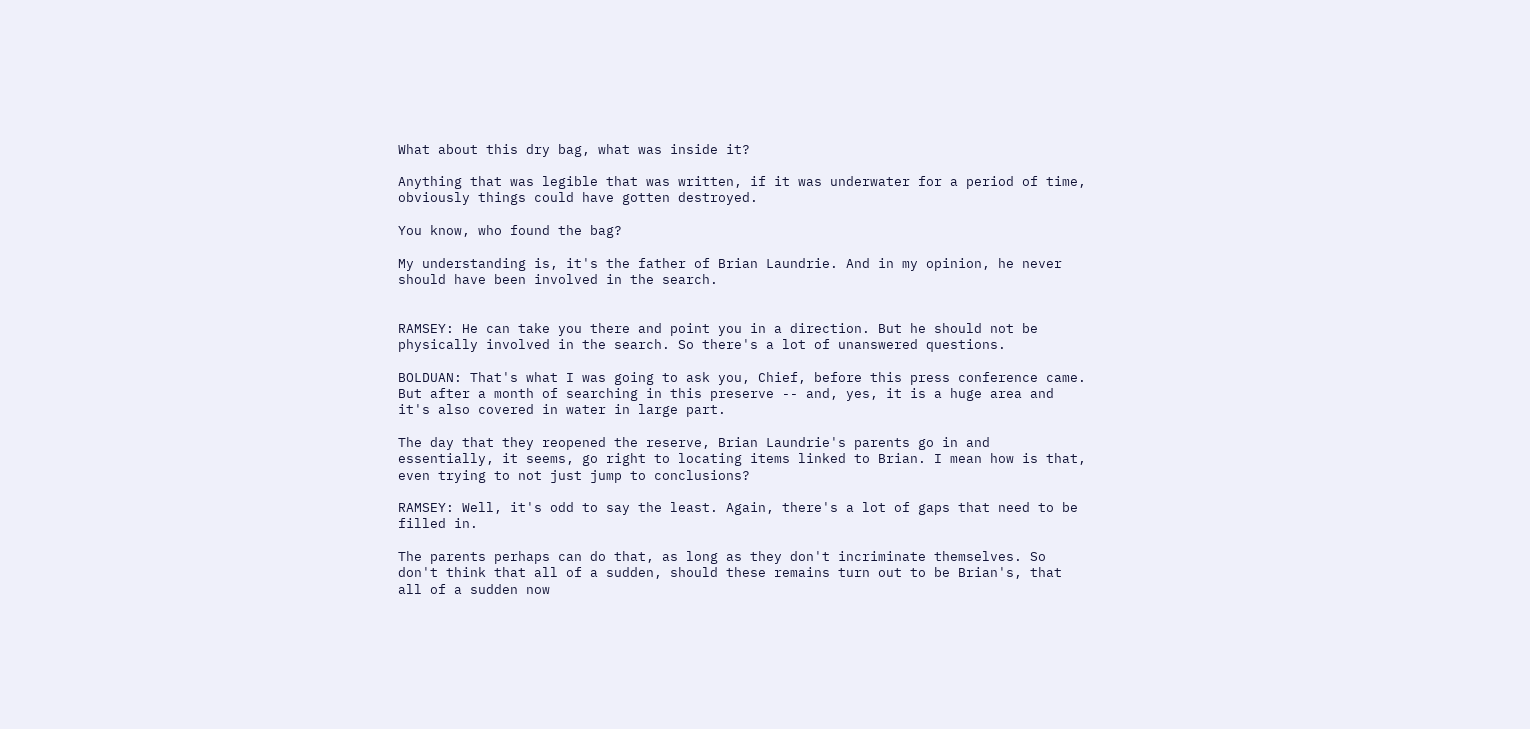What about this dry bag, what was inside it?

Anything that was legible that was written, if it was underwater for a period of time, obviously things could have gotten destroyed.

You know, who found the bag?

My understanding is, it's the father of Brian Laundrie. And in my opinion, he never should have been involved in the search.


RAMSEY: He can take you there and point you in a direction. But he should not be physically involved in the search. So there's a lot of unanswered questions.

BOLDUAN: That's what I was going to ask you, Chief, before this press conference came. But after a month of searching in this preserve -- and, yes, it is a huge area and it's also covered in water in large part.

The day that they reopened the reserve, Brian Laundrie's parents go in and essentially, it seems, go right to locating items linked to Brian. I mean how is that, even trying to not just jump to conclusions?

RAMSEY: Well, it's odd to say the least. Again, there's a lot of gaps that need to be filled in.

The parents perhaps can do that, as long as they don't incriminate themselves. So don't think that all of a sudden, should these remains turn out to be Brian's, that all of a sudden now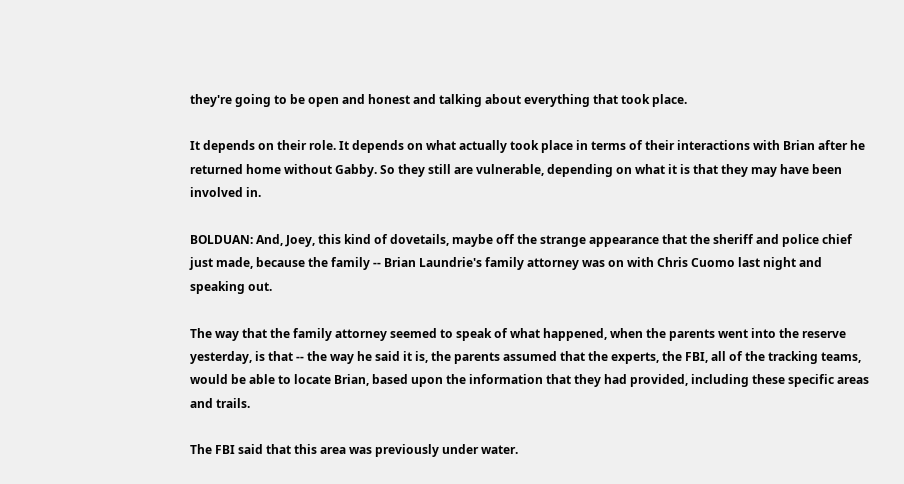they're going to be open and honest and talking about everything that took place.

It depends on their role. It depends on what actually took place in terms of their interactions with Brian after he returned home without Gabby. So they still are vulnerable, depending on what it is that they may have been involved in.

BOLDUAN: And, Joey, this kind of dovetails, maybe off the strange appearance that the sheriff and police chief just made, because the family -- Brian Laundrie's family attorney was on with Chris Cuomo last night and speaking out.

The way that the family attorney seemed to speak of what happened, when the parents went into the reserve yesterday, is that -- the way he said it is, the parents assumed that the experts, the FBI, all of the tracking teams, would be able to locate Brian, based upon the information that they had provided, including these specific areas and trails.

The FBI said that this area was previously under water.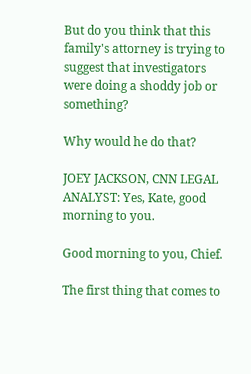But do you think that this family's attorney is trying to suggest that investigators were doing a shoddy job or something?

Why would he do that?

JOEY JACKSON, CNN LEGAL ANALYST: Yes, Kate, good morning to you.

Good morning to you, Chief.

The first thing that comes to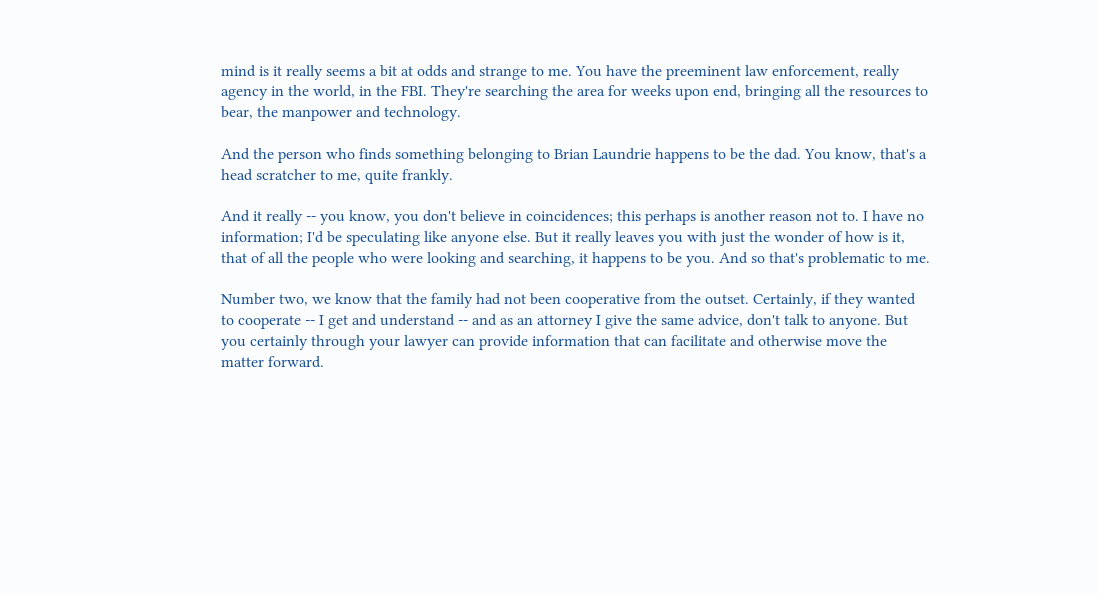mind is it really seems a bit at odds and strange to me. You have the preeminent law enforcement, really agency in the world, in the FBI. They're searching the area for weeks upon end, bringing all the resources to bear, the manpower and technology.

And the person who finds something belonging to Brian Laundrie happens to be the dad. You know, that's a head scratcher to me, quite frankly.

And it really -- you know, you don't believe in coincidences; this perhaps is another reason not to. I have no information; I'd be speculating like anyone else. But it really leaves you with just the wonder of how is it, that of all the people who were looking and searching, it happens to be you. And so that's problematic to me.

Number two, we know that the family had not been cooperative from the outset. Certainly, if they wanted to cooperate -- I get and understand -- and as an attorney I give the same advice, don't talk to anyone. But you certainly through your lawyer can provide information that can facilitate and otherwise move the matter forward.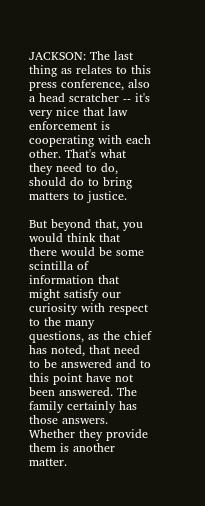JACKSON: The last thing as relates to this press conference, also a head scratcher -- it's very nice that law enforcement is cooperating with each other. That's what they need to do, should do to bring matters to justice.

But beyond that, you would think that there would be some scintilla of information that might satisfy our curiosity with respect to the many questions, as the chief has noted, that need to be answered and to this point have not been answered. The family certainly has those answers. Whether they provide them is another matter.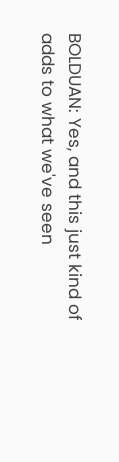BOLDUAN: Yes, and this just kind of adds to what we've seen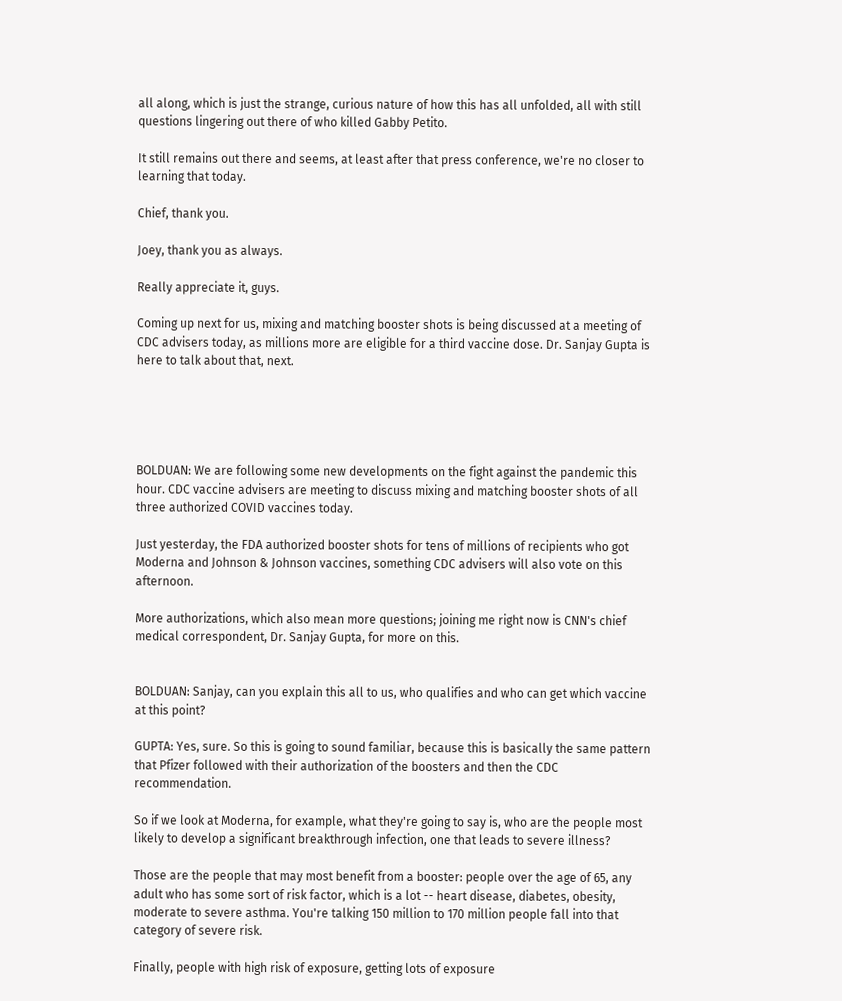all along, which is just the strange, curious nature of how this has all unfolded, all with still questions lingering out there of who killed Gabby Petito.

It still remains out there and seems, at least after that press conference, we're no closer to learning that today.

Chief, thank you.

Joey, thank you as always.

Really appreciate it, guys.

Coming up next for us, mixing and matching booster shots is being discussed at a meeting of CDC advisers today, as millions more are eligible for a third vaccine dose. Dr. Sanjay Gupta is here to talk about that, next.





BOLDUAN: We are following some new developments on the fight against the pandemic this hour. CDC vaccine advisers are meeting to discuss mixing and matching booster shots of all three authorized COVID vaccines today.

Just yesterday, the FDA authorized booster shots for tens of millions of recipients who got Moderna and Johnson & Johnson vaccines, something CDC advisers will also vote on this afternoon.

More authorizations, which also mean more questions; joining me right now is CNN's chief medical correspondent, Dr. Sanjay Gupta, for more on this.


BOLDUAN: Sanjay, can you explain this all to us, who qualifies and who can get which vaccine at this point?

GUPTA: Yes, sure. So this is going to sound familiar, because this is basically the same pattern that Pfizer followed with their authorization of the boosters and then the CDC recommendation.

So if we look at Moderna, for example, what they're going to say is, who are the people most likely to develop a significant breakthrough infection, one that leads to severe illness?

Those are the people that may most benefit from a booster: people over the age of 65, any adult who has some sort of risk factor, which is a lot -- heart disease, diabetes, obesity, moderate to severe asthma. You're talking 150 million to 170 million people fall into that category of severe risk.

Finally, people with high risk of exposure, getting lots of exposure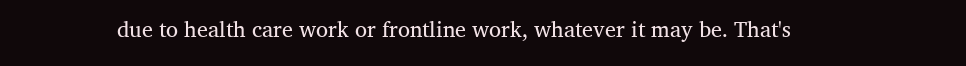due to health care work or frontline work, whatever it may be. That's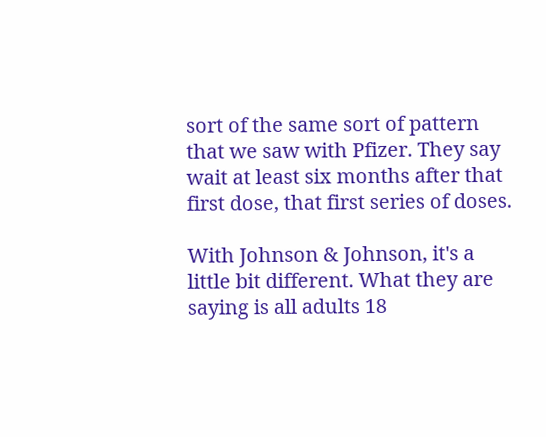sort of the same sort of pattern that we saw with Pfizer. They say wait at least six months after that first dose, that first series of doses.

With Johnson & Johnson, it's a little bit different. What they are saying is all adults 18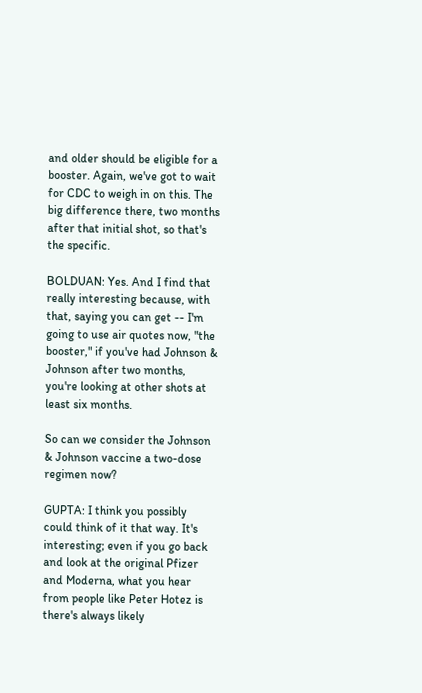and older should be eligible for a booster. Again, we've got to wait for CDC to weigh in on this. The big difference there, two months after that initial shot, so that's the specific.

BOLDUAN: Yes. And I find that really interesting because, with that, saying you can get -- I'm going to use air quotes now, "the booster," if you've had Johnson & Johnson after two months, you're looking at other shots at least six months.

So can we consider the Johnson & Johnson vaccine a two-dose regimen now?

GUPTA: I think you possibly could think of it that way. It's interesting; even if you go back and look at the original Pfizer and Moderna, what you hear from people like Peter Hotez is there's always likely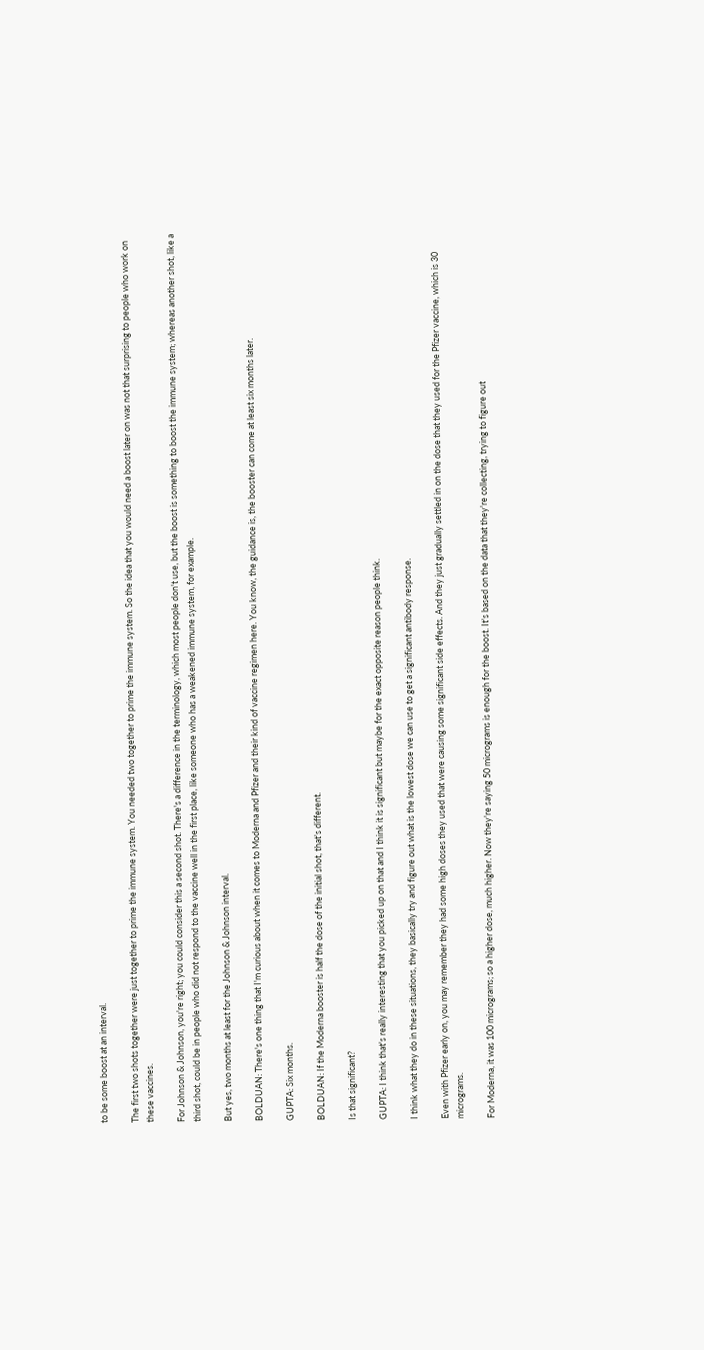to be some boost at an interval.

The first two shots together were just together to prime the immune system. You needed two together to prime the immune system. So the idea that you would need a boost later on was not that surprising to people who work on these vaccines.

For Johnson & Johnson, you're right; you could consider this a second shot. There's a difference in the terminology, which most people don't use, but the boost is something to boost the immune system; whereas another shot, like a third shot, could be in people who did not respond to the vaccine well in the first place, like someone who has a weakened immune system, for example.

But yes, two months at least for the Johnson & Johnson interval.

BOLDUAN: There's one thing that I'm curious about when it comes to Moderna and Pfizer and their kind of vaccine regimen here. You know, the guidance is, the booster can come at least six months later.

GUPTA: Six months.

BOLDUAN: If the Moderna booster is half the dose of the initial shot, that's different.

Is that significant?

GUPTA: I think that's really interesting that you picked up on that and I think it is significant but maybe for the exact opposite reason people think.

I think what they do in these situations, they basically try and figure out what is the lowest dose we can use to get a significant antibody response.

Even with Pfizer early on, you may remember they had some high doses they used that were causing some significant side effects. And they just gradually settled in on the dose that they used for the Pfizer vaccine, which is 30 micrograms.

For Moderna, it was 100 micrograms; so a higher dose, much higher. Now they're saying 50 micrograms is enough for the boost. It's based on the data that they're collecting, trying to figure out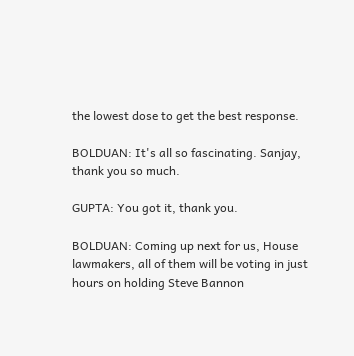the lowest dose to get the best response.

BOLDUAN: It's all so fascinating. Sanjay, thank you so much.

GUPTA: You got it, thank you.

BOLDUAN: Coming up next for us, House lawmakers, all of them will be voting in just hours on holding Steve Bannon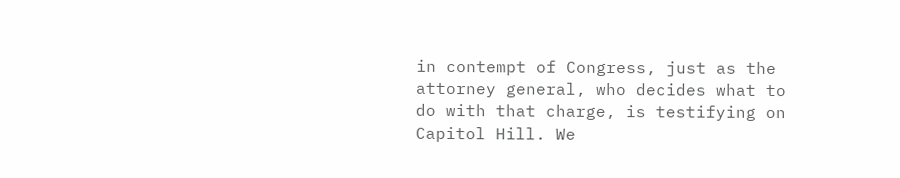in contempt of Congress, just as the attorney general, who decides what to do with that charge, is testifying on Capitol Hill. We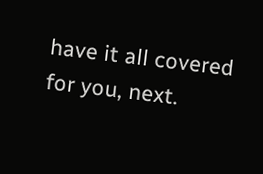have it all covered for you, next.